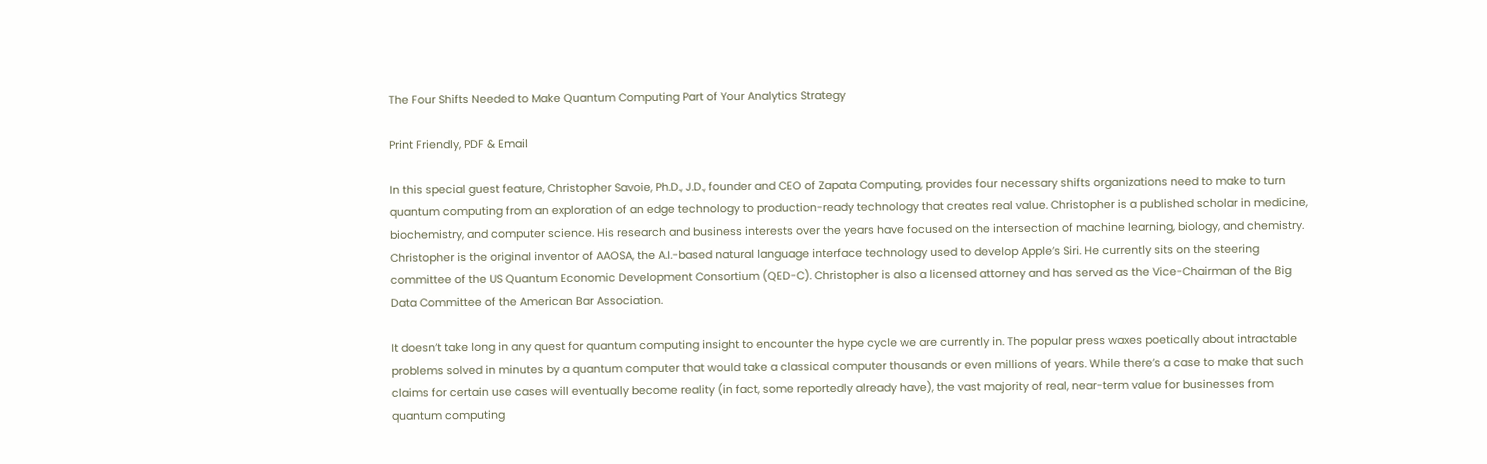The Four Shifts Needed to Make Quantum Computing Part of Your Analytics Strategy

Print Friendly, PDF & Email

In this special guest feature, Christopher Savoie, Ph.D., J.D., founder and CEO of Zapata Computing, provides four necessary shifts organizations need to make to turn quantum computing from an exploration of an edge technology to production-ready technology that creates real value. Christopher is a published scholar in medicine, biochemistry, and computer science. His research and business interests over the years have focused on the intersection of machine learning, biology, and chemistry. Christopher is the original inventor of AAOSA, the A.I.-based natural language interface technology used to develop Apple’s Siri. He currently sits on the steering committee of the US Quantum Economic Development Consortium (QED-C). Christopher is also a licensed attorney and has served as the Vice-Chairman of the Big Data Committee of the American Bar Association.

It doesn’t take long in any quest for quantum computing insight to encounter the hype cycle we are currently in. The popular press waxes poetically about intractable problems solved in minutes by a quantum computer that would take a classical computer thousands or even millions of years. While there’s a case to make that such claims for certain use cases will eventually become reality (in fact, some reportedly already have), the vast majority of real, near-term value for businesses from quantum computing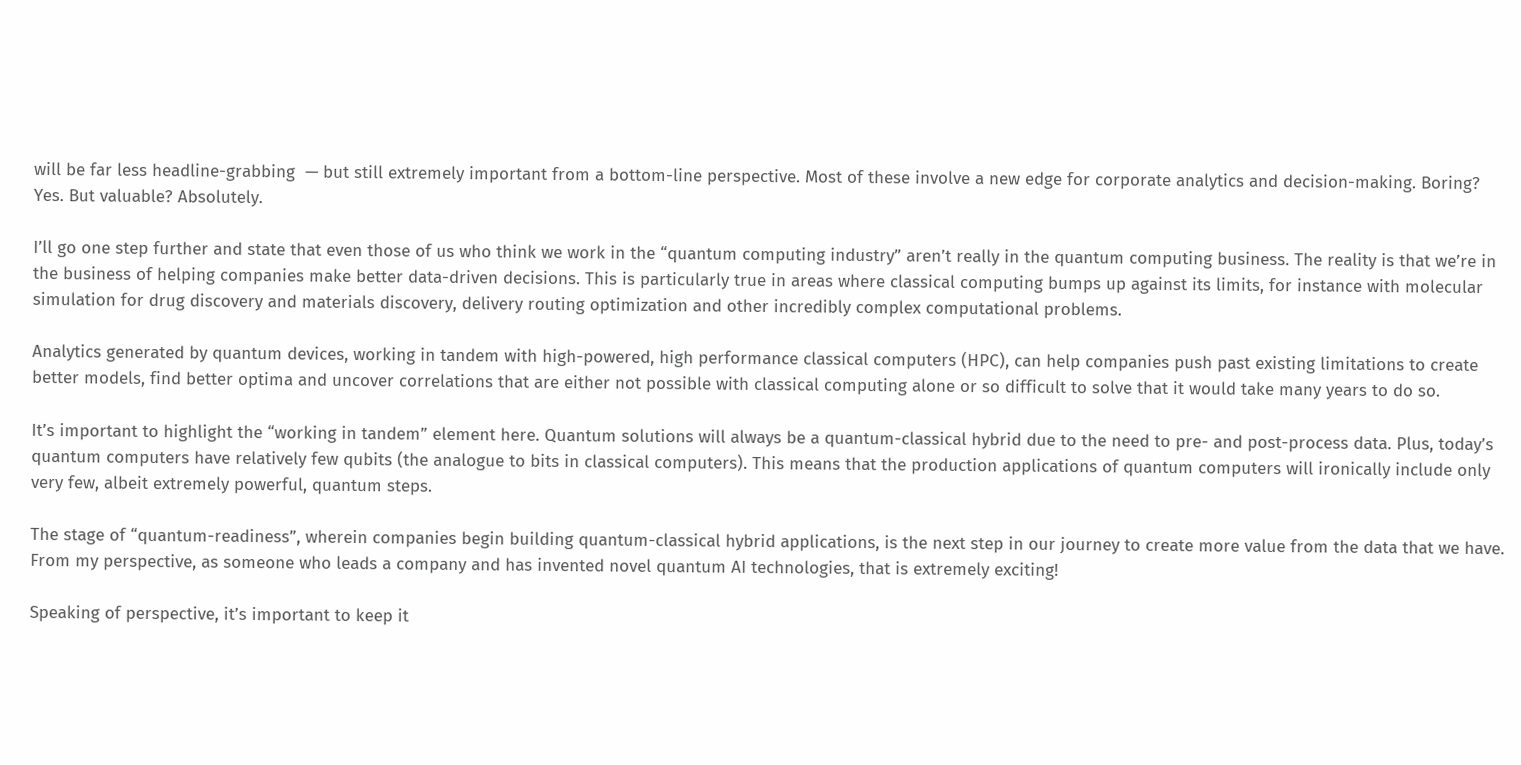will be far less headline-grabbing  — but still extremely important from a bottom-line perspective. Most of these involve a new edge for corporate analytics and decision-making. Boring? Yes. But valuable? Absolutely.

I’ll go one step further and state that even those of us who think we work in the “quantum computing industry” aren’t really in the quantum computing business. The reality is that we’re in the business of helping companies make better data-driven decisions. This is particularly true in areas where classical computing bumps up against its limits, for instance with molecular simulation for drug discovery and materials discovery, delivery routing optimization and other incredibly complex computational problems.

Analytics generated by quantum devices, working in tandem with high-powered, high performance classical computers (HPC), can help companies push past existing limitations to create better models, find better optima and uncover correlations that are either not possible with classical computing alone or so difficult to solve that it would take many years to do so.

It’s important to highlight the “working in tandem” element here. Quantum solutions will always be a quantum-classical hybrid due to the need to pre- and post-process data. Plus, today’s quantum computers have relatively few qubits (the analogue to bits in classical computers). This means that the production applications of quantum computers will ironically include only very few, albeit extremely powerful, quantum steps.

The stage of “quantum-readiness”, wherein companies begin building quantum-classical hybrid applications, is the next step in our journey to create more value from the data that we have. From my perspective, as someone who leads a company and has invented novel quantum AI technologies, that is extremely exciting!

Speaking of perspective, it’s important to keep it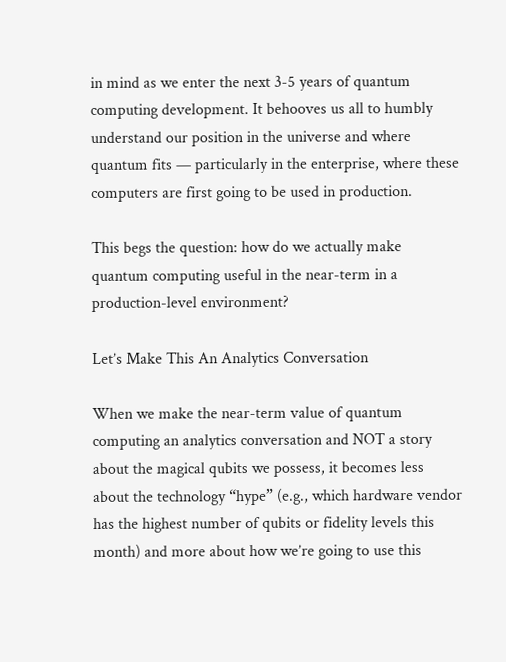in mind as we enter the next 3-5 years of quantum computing development. It behooves us all to humbly understand our position in the universe and where quantum fits — particularly in the enterprise, where these computers are first going to be used in production.

This begs the question: how do we actually make quantum computing useful in the near-term in a production-level environment?

Let’s Make This An Analytics Conversation

When we make the near-term value of quantum computing an analytics conversation and NOT a story about the magical qubits we possess, it becomes less about the technology “hype” (e.g., which hardware vendor has the highest number of qubits or fidelity levels this month) and more about how we’re going to use this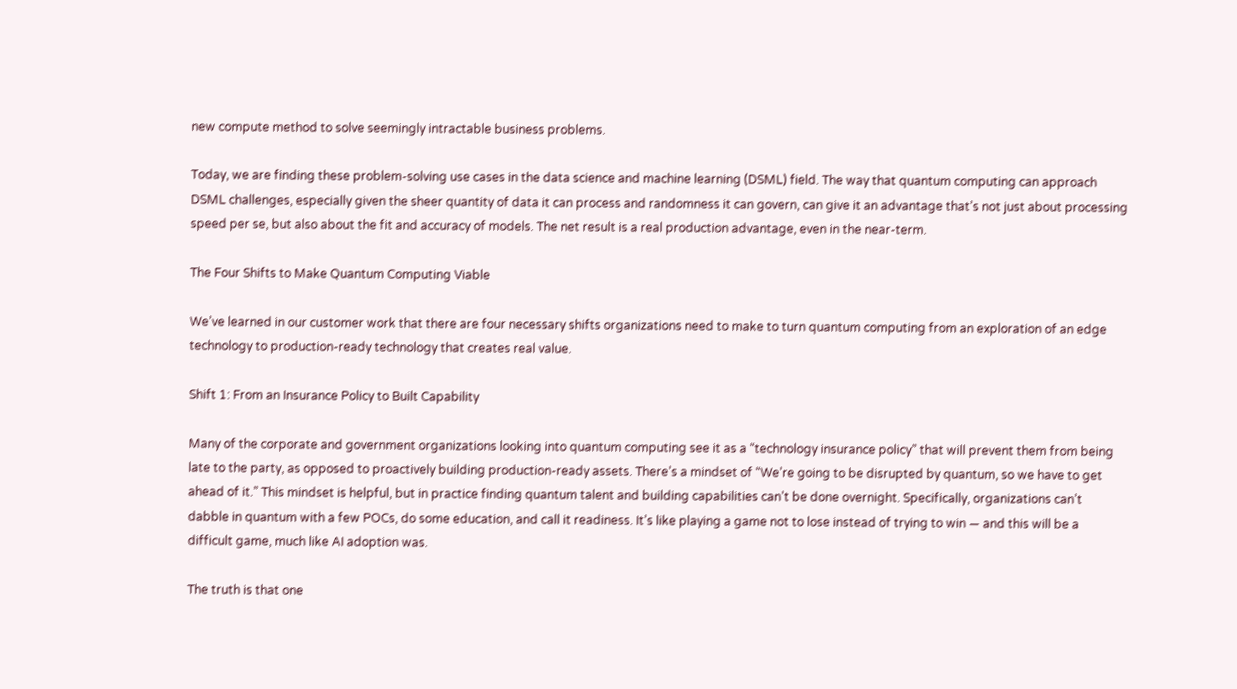new compute method to solve seemingly intractable business problems.

Today, we are finding these problem-solving use cases in the data science and machine learning (DSML) field. The way that quantum computing can approach DSML challenges, especially given the sheer quantity of data it can process and randomness it can govern, can give it an advantage that’s not just about processing speed per se, but also about the fit and accuracy of models. The net result is a real production advantage, even in the near-term.

The Four Shifts to Make Quantum Computing Viable

We’ve learned in our customer work that there are four necessary shifts organizations need to make to turn quantum computing from an exploration of an edge technology to production-ready technology that creates real value.

Shift 1: From an Insurance Policy to Built Capability

Many of the corporate and government organizations looking into quantum computing see it as a “technology insurance policy” that will prevent them from being late to the party, as opposed to proactively building production-ready assets. There’s a mindset of “We’re going to be disrupted by quantum, so we have to get ahead of it.” This mindset is helpful, but in practice finding quantum talent and building capabilities can’t be done overnight. Specifically, organizations can’t dabble in quantum with a few POCs, do some education, and call it readiness. It’s like playing a game not to lose instead of trying to win — and this will be a difficult game, much like AI adoption was.

The truth is that one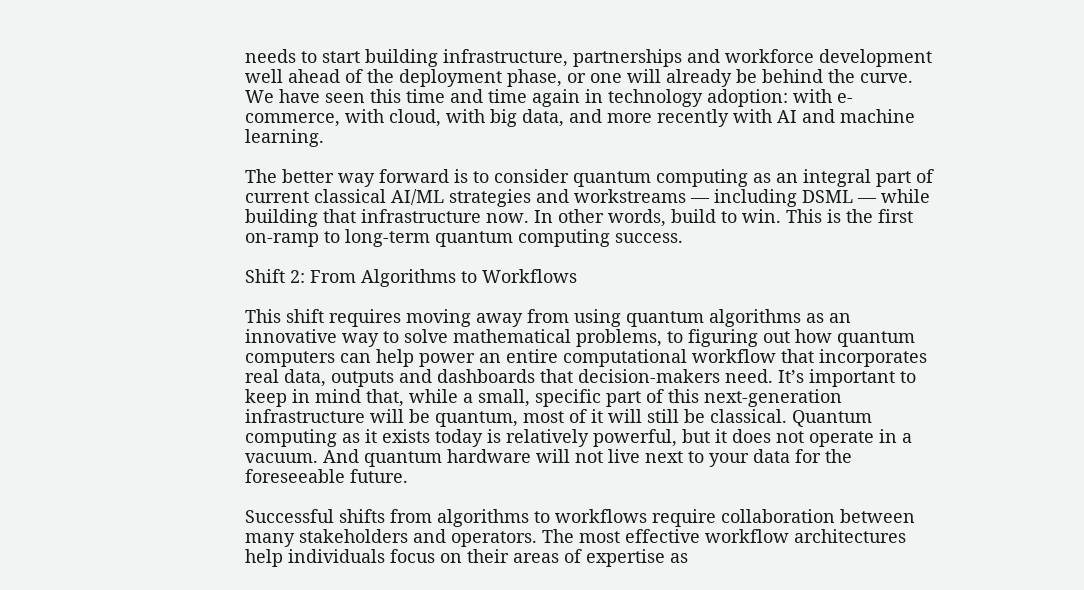needs to start building infrastructure, partnerships and workforce development well ahead of the deployment phase, or one will already be behind the curve. We have seen this time and time again in technology adoption: with e-commerce, with cloud, with big data, and more recently with AI and machine learning.

The better way forward is to consider quantum computing as an integral part of current classical AI/ML strategies and workstreams — including DSML — while building that infrastructure now. In other words, build to win. This is the first on-ramp to long-term quantum computing success.

Shift 2: From Algorithms to Workflows

This shift requires moving away from using quantum algorithms as an innovative way to solve mathematical problems, to figuring out how quantum computers can help power an entire computational workflow that incorporates real data, outputs and dashboards that decision-makers need. It’s important to keep in mind that, while a small, specific part of this next-generation infrastructure will be quantum, most of it will still be classical. Quantum computing as it exists today is relatively powerful, but it does not operate in a vacuum. And quantum hardware will not live next to your data for the foreseeable future.

Successful shifts from algorithms to workflows require collaboration between many stakeholders and operators. The most effective workflow architectures help individuals focus on their areas of expertise as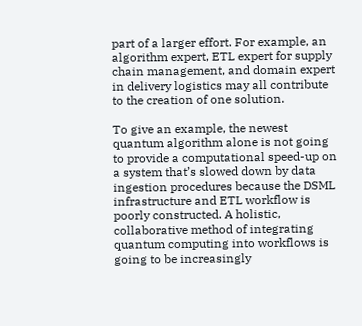part of a larger effort. For example, an algorithm expert, ETL expert for supply chain management, and domain expert in delivery logistics may all contribute to the creation of one solution.

To give an example, the newest quantum algorithm alone is not going to provide a computational speed-up on a system that’s slowed down by data ingestion procedures because the DSML infrastructure and ETL workflow is poorly constructed. A holistic, collaborative method of integrating quantum computing into workflows is going to be increasingly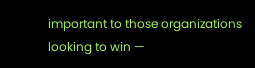important to those organizations looking to win —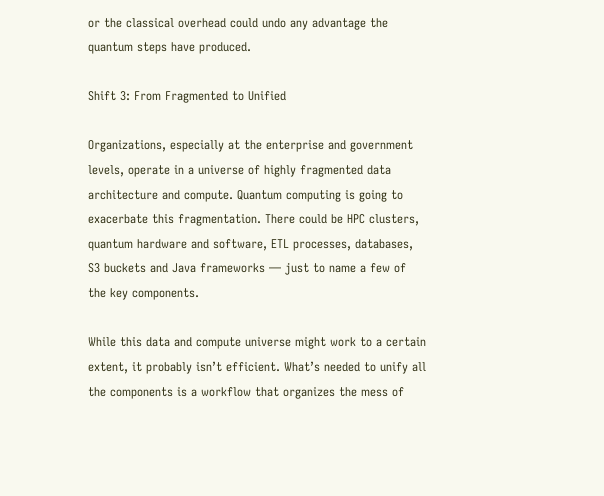or the classical overhead could undo any advantage the quantum steps have produced.

Shift 3: From Fragmented to Unified

Organizations, especially at the enterprise and government levels, operate in a universe of highly fragmented data architecture and compute. Quantum computing is going to exacerbate this fragmentation. There could be HPC clusters, quantum hardware and software, ETL processes, databases, S3 buckets and Java frameworks — just to name a few of the key components.

While this data and compute universe might work to a certain extent, it probably isn’t efficient. What’s needed to unify all the components is a workflow that organizes the mess of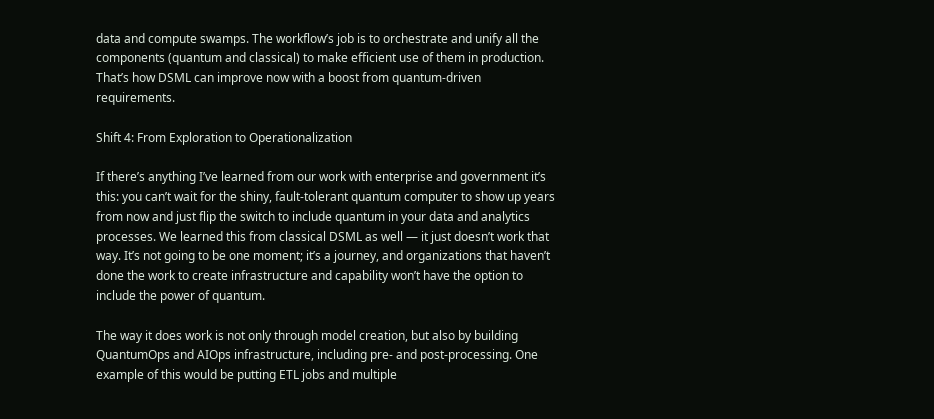data and compute swamps. The workflow’s job is to orchestrate and unify all the components (quantum and classical) to make efficient use of them in production. That’s how DSML can improve now with a boost from quantum-driven requirements.

Shift 4: From Exploration to Operationalization

If there’s anything I’ve learned from our work with enterprise and government it’s this: you can’t wait for the shiny, fault-tolerant quantum computer to show up years from now and just flip the switch to include quantum in your data and analytics processes. We learned this from classical DSML as well — it just doesn’t work that way. It’s not going to be one moment; it’s a journey, and organizations that haven’t done the work to create infrastructure and capability won’t have the option to include the power of quantum.

The way it does work is not only through model creation, but also by building QuantumOps and AIOps infrastructure, including pre- and post-processing. One example of this would be putting ETL jobs and multiple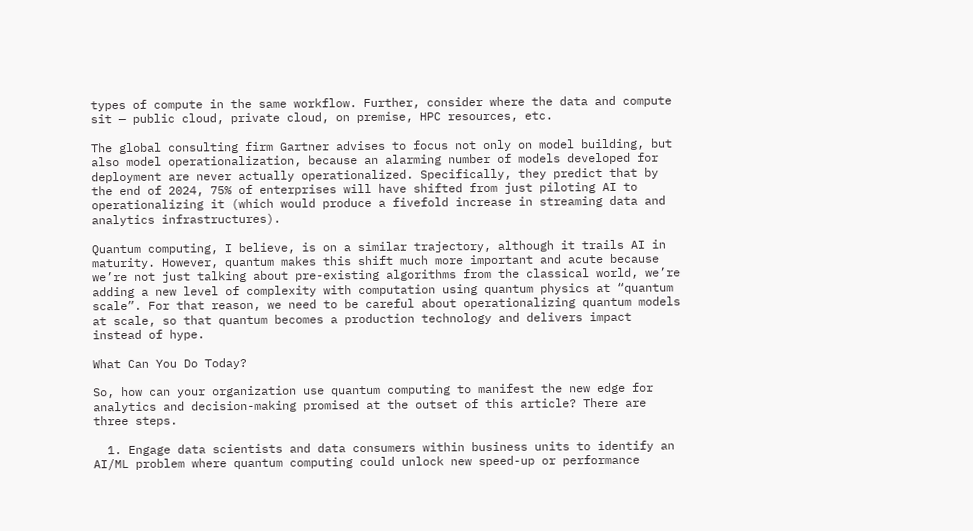types of compute in the same workflow. Further, consider where the data and compute sit — public cloud, private cloud, on premise, HPC resources, etc.

The global consulting firm Gartner advises to focus not only on model building, but also model operationalization, because an alarming number of models developed for deployment are never actually operationalized. Specifically, they predict that by the end of 2024, 75% of enterprises will have shifted from just piloting AI to operationalizing it (which would produce a fivefold increase in streaming data and analytics infrastructures).

Quantum computing, I believe, is on a similar trajectory, although it trails AI in maturity. However, quantum makes this shift much more important and acute because we’re not just talking about pre-existing algorithms from the classical world, we’re adding a new level of complexity with computation using quantum physics at “quantum scale”. For that reason, we need to be careful about operationalizing quantum models at scale, so that quantum becomes a production technology and delivers impact instead of hype.

What Can You Do Today?

So, how can your organization use quantum computing to manifest the new edge for analytics and decision-making promised at the outset of this article? There are three steps.

  1. Engage data scientists and data consumers within business units to identify an AI/ML problem where quantum computing could unlock new speed-up or performance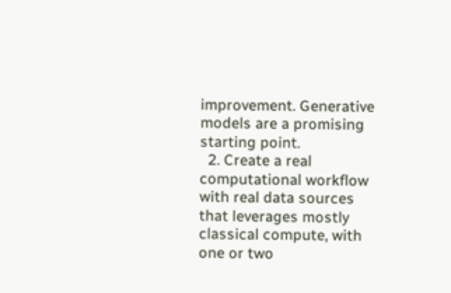improvement. Generative models are a promising starting point.
  2. Create a real computational workflow with real data sources that leverages mostly classical compute, with one or two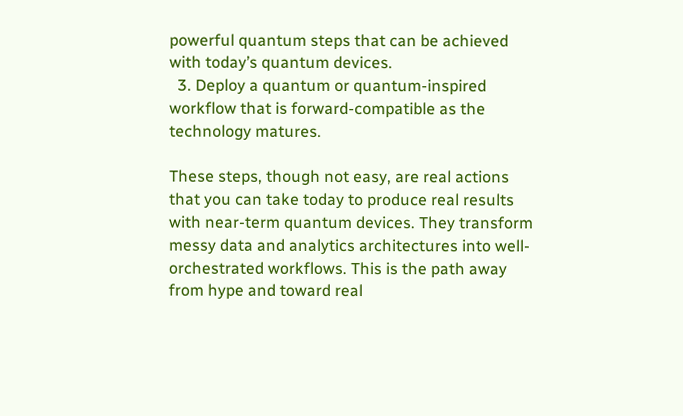powerful quantum steps that can be achieved with today’s quantum devices.
  3. Deploy a quantum or quantum-inspired workflow that is forward-compatible as the technology matures.

These steps, though not easy, are real actions that you can take today to produce real results with near-term quantum devices. They transform messy data and analytics architectures into well-orchestrated workflows. This is the path away from hype and toward real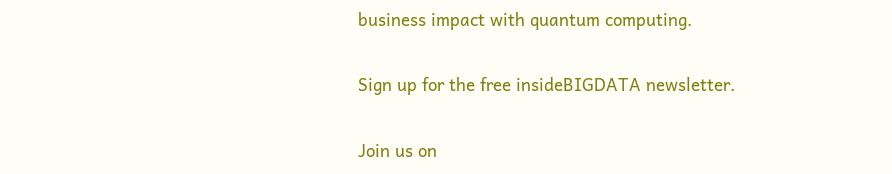business impact with quantum computing.

Sign up for the free insideBIGDATA newsletter.

Join us on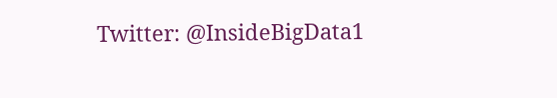Twitter: @InsideBigData1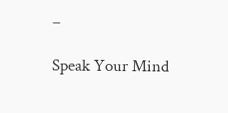–

Speak Your Mind